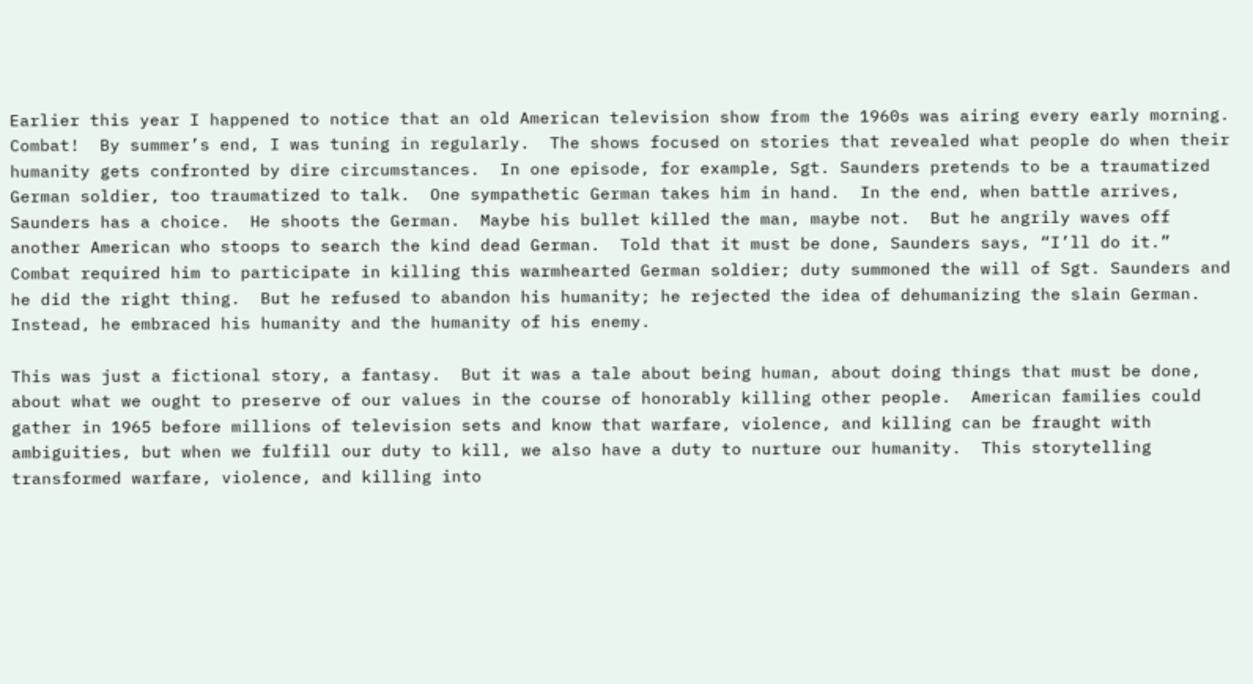Earlier this year I happened to notice that an old American television show from the 1960s was airing every early morning.  Combat!  By summer’s end, I was tuning in regularly.  The shows focused on stories that revealed what people do when their humanity gets confronted by dire circumstances.  In one episode, for example, Sgt. Saunders pretends to be a traumatized German soldier, too traumatized to talk.  One sympathetic German takes him in hand.  In the end, when battle arrives, Saunders has a choice.  He shoots the German.  Maybe his bullet killed the man, maybe not.  But he angrily waves off another American who stoops to search the kind dead German.  Told that it must be done, Saunders says, “I’ll do it.”  Combat required him to participate in killing this warmhearted German soldier; duty summoned the will of Sgt. Saunders and he did the right thing.  But he refused to abandon his humanity; he rejected the idea of dehumanizing the slain German.  Instead, he embraced his humanity and the humanity of his enemy.

This was just a fictional story, a fantasy.  But it was a tale about being human, about doing things that must be done, about what we ought to preserve of our values in the course of honorably killing other people.  American families could gather in 1965 before millions of television sets and know that warfare, violence, and killing can be fraught with ambiguities, but when we fulfill our duty to kill, we also have a duty to nurture our humanity.  This storytelling transformed warfare, violence, and killing into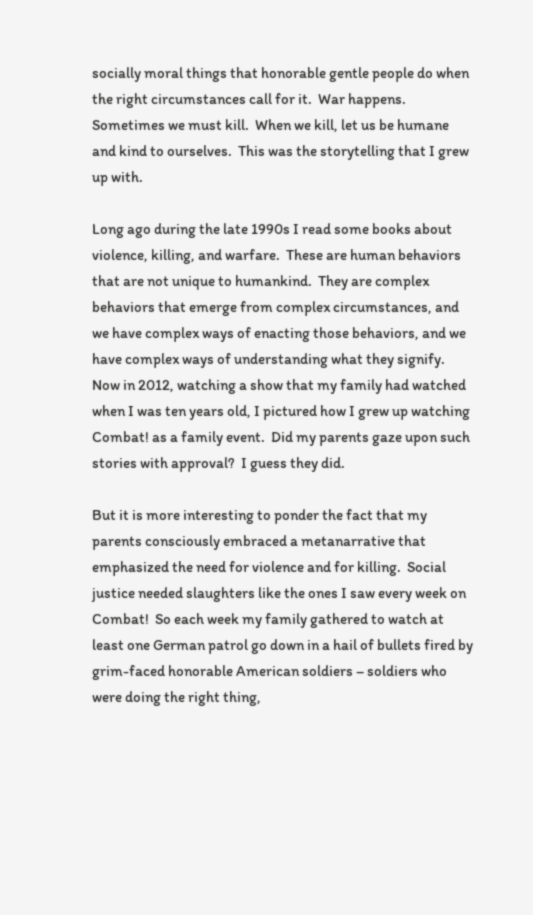socially moral things that honorable gentle people do when the right circumstances call for it.  War happens.  Sometimes we must kill.  When we kill, let us be humane and kind to ourselves.  This was the storytelling that I grew up with.

Long ago during the late 1990s I read some books about violence, killing, and warfare.  These are human behaviors that are not unique to humankind.  They are complex behaviors that emerge from complex circumstances, and we have complex ways of enacting those behaviors, and we have complex ways of understanding what they signify.  Now in 2012, watching a show that my family had watched when I was ten years old, I pictured how I grew up watching Combat! as a family event.  Did my parents gaze upon such stories with approval?  I guess they did.

But it is more interesting to ponder the fact that my parents consciously embraced a metanarrative that emphasized the need for violence and for killing.  Social justice needed slaughters like the ones I saw every week on Combat!  So each week my family gathered to watch at least one German patrol go down in a hail of bullets fired by grim-faced honorable American soldiers – soldiers who were doing the right thing,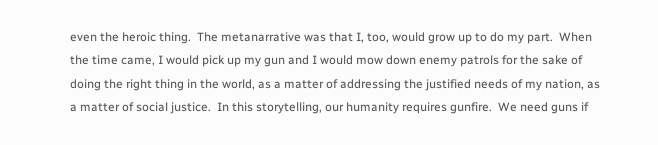even the heroic thing.  The metanarrative was that I, too, would grow up to do my part.  When the time came, I would pick up my gun and I would mow down enemy patrols for the sake of doing the right thing in the world, as a matter of addressing the justified needs of my nation, as a matter of social justice.  In this storytelling, our humanity requires gunfire.  We need guns if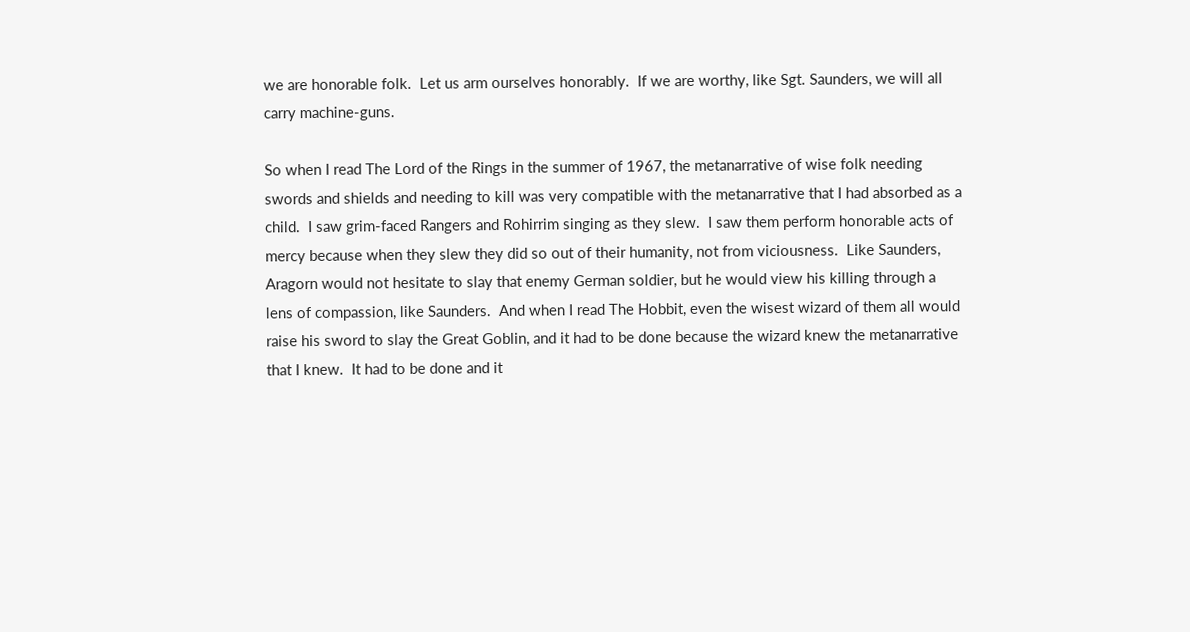we are honorable folk.  Let us arm ourselves honorably.  If we are worthy, like Sgt. Saunders, we will all carry machine-guns.

So when I read The Lord of the Rings in the summer of 1967, the metanarrative of wise folk needing swords and shields and needing to kill was very compatible with the metanarrative that I had absorbed as a child.  I saw grim-faced Rangers and Rohirrim singing as they slew.  I saw them perform honorable acts of mercy because when they slew they did so out of their humanity, not from viciousness.  Like Saunders, Aragorn would not hesitate to slay that enemy German soldier, but he would view his killing through a lens of compassion, like Saunders.  And when I read The Hobbit, even the wisest wizard of them all would raise his sword to slay the Great Goblin, and it had to be done because the wizard knew the metanarrative that I knew.  It had to be done and it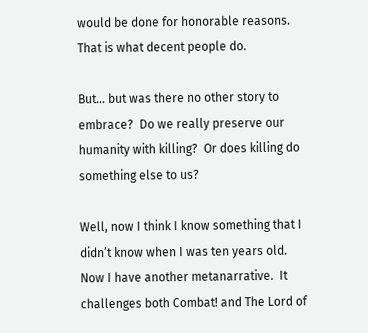would be done for honorable reasons.  That is what decent people do.

But… but was there no other story to embrace?  Do we really preserve our humanity with killing?  Or does killing do something else to us?

Well, now I think I know something that I didn’t know when I was ten years old.  Now I have another metanarrative.  It challenges both Combat! and The Lord of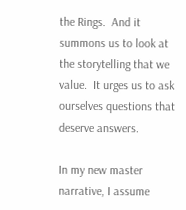the Rings.  And it summons us to look at the storytelling that we value.  It urges us to ask ourselves questions that deserve answers.

In my new master narrative, I assume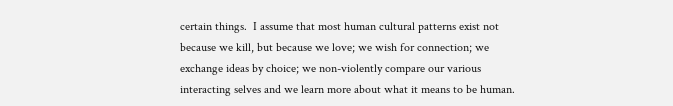certain things.  I assume that most human cultural patterns exist not because we kill, but because we love; we wish for connection; we exchange ideas by choice; we non-violently compare our various interacting selves and we learn more about what it means to be human.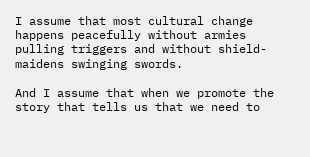I assume that most cultural change happens peacefully without armies pulling triggers and without shield-maidens swinging swords.

And I assume that when we promote the story that tells us that we need to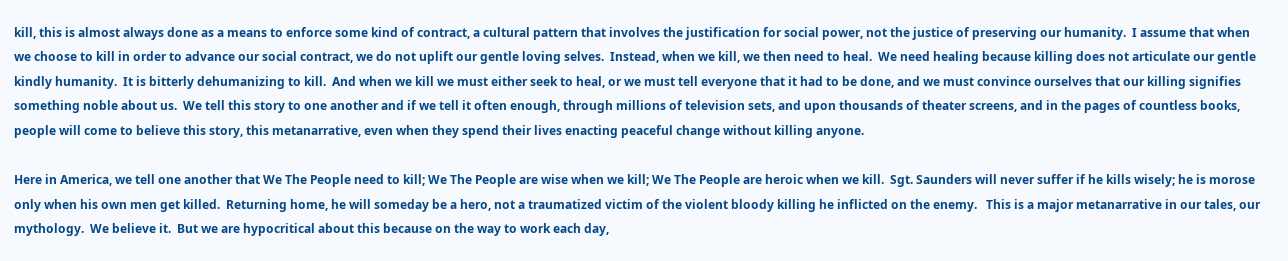kill, this is almost always done as a means to enforce some kind of contract, a cultural pattern that involves the justification for social power, not the justice of preserving our humanity.  I assume that when we choose to kill in order to advance our social contract, we do not uplift our gentle loving selves.  Instead, when we kill, we then need to heal.  We need healing because killing does not articulate our gentle kindly humanity.  It is bitterly dehumanizing to kill.  And when we kill we must either seek to heal, or we must tell everyone that it had to be done, and we must convince ourselves that our killing signifies something noble about us.  We tell this story to one another and if we tell it often enough, through millions of television sets, and upon thousands of theater screens, and in the pages of countless books, people will come to believe this story, this metanarrative, even when they spend their lives enacting peaceful change without killing anyone.

Here in America, we tell one another that We The People need to kill; We The People are wise when we kill; We The People are heroic when we kill.  Sgt. Saunders will never suffer if he kills wisely; he is morose only when his own men get killed.  Returning home, he will someday be a hero, not a traumatized victim of the violent bloody killing he inflicted on the enemy.   This is a major metanarrative in our tales, our mythology.  We believe it.  But we are hypocritical about this because on the way to work each day,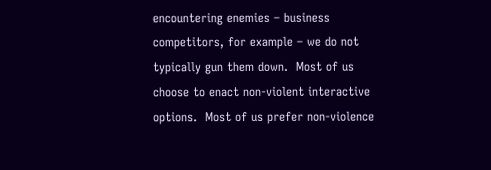encountering enemies – business competitors, for example – we do not typically gun them down.  Most of us choose to enact non-violent interactive options.  Most of us prefer non-violence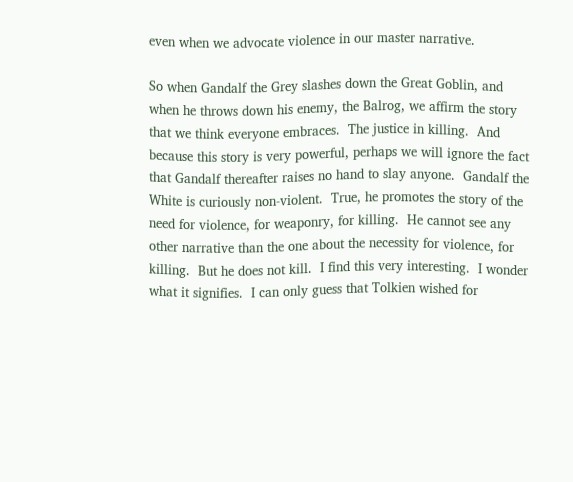even when we advocate violence in our master narrative.

So when Gandalf the Grey slashes down the Great Goblin, and when he throws down his enemy, the Balrog, we affirm the story that we think everyone embraces.  The justice in killing.  And because this story is very powerful, perhaps we will ignore the fact that Gandalf thereafter raises no hand to slay anyone.  Gandalf the White is curiously non-violent.  True, he promotes the story of the need for violence, for weaponry, for killing.  He cannot see any other narrative than the one about the necessity for violence, for killing.  But he does not kill.  I find this very interesting.  I wonder what it signifies.  I can only guess that Tolkien wished for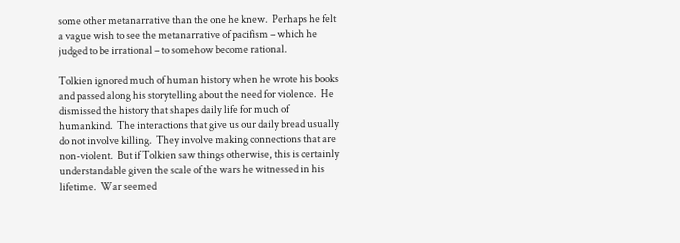some other metanarrative than the one he knew.  Perhaps he felt a vague wish to see the metanarrative of pacifism – which he judged to be irrational – to somehow become rational.

Tolkien ignored much of human history when he wrote his books and passed along his storytelling about the need for violence.  He dismissed the history that shapes daily life for much of humankind.  The interactions that give us our daily bread usually do not involve killing.  They involve making connections that are non-violent.  But if Tolkien saw things otherwise, this is certainly understandable given the scale of the wars he witnessed in his lifetime.  War seemed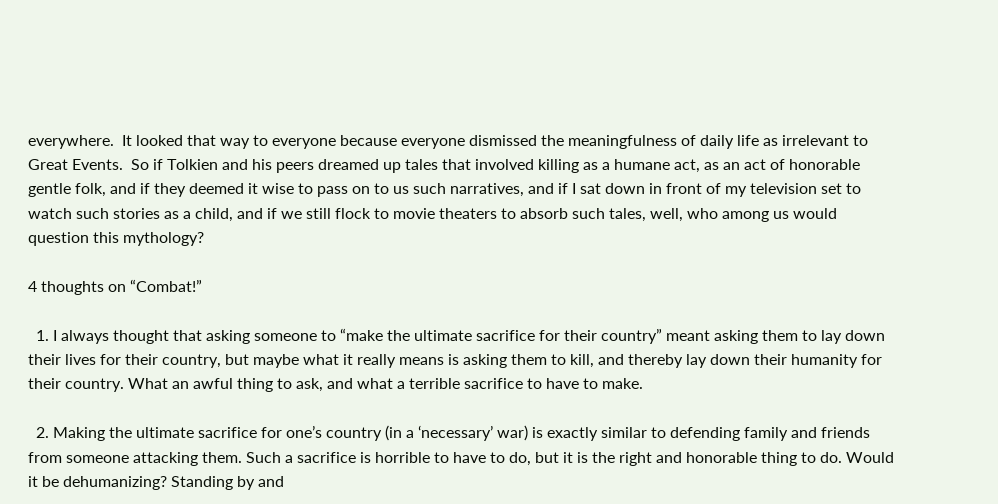everywhere.  It looked that way to everyone because everyone dismissed the meaningfulness of daily life as irrelevant to Great Events.  So if Tolkien and his peers dreamed up tales that involved killing as a humane act, as an act of honorable gentle folk, and if they deemed it wise to pass on to us such narratives, and if I sat down in front of my television set to watch such stories as a child, and if we still flock to movie theaters to absorb such tales, well, who among us would question this mythology?

4 thoughts on “Combat!”

  1. I always thought that asking someone to “make the ultimate sacrifice for their country” meant asking them to lay down their lives for their country, but maybe what it really means is asking them to kill, and thereby lay down their humanity for their country. What an awful thing to ask, and what a terrible sacrifice to have to make.

  2. Making the ultimate sacrifice for one’s country (in a ‘necessary’ war) is exactly similar to defending family and friends from someone attacking them. Such a sacrifice is horrible to have to do, but it is the right and honorable thing to do. Would it be dehumanizing? Standing by and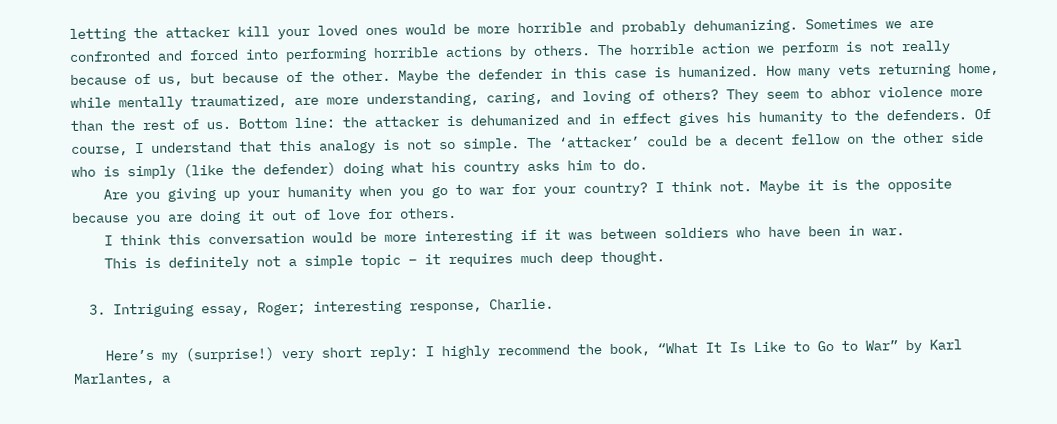letting the attacker kill your loved ones would be more horrible and probably dehumanizing. Sometimes we are confronted and forced into performing horrible actions by others. The horrible action we perform is not really because of us, but because of the other. Maybe the defender in this case is humanized. How many vets returning home, while mentally traumatized, are more understanding, caring, and loving of others? They seem to abhor violence more than the rest of us. Bottom line: the attacker is dehumanized and in effect gives his humanity to the defenders. Of course, I understand that this analogy is not so simple. The ‘attacker’ could be a decent fellow on the other side who is simply (like the defender) doing what his country asks him to do.
    Are you giving up your humanity when you go to war for your country? I think not. Maybe it is the opposite because you are doing it out of love for others.
    I think this conversation would be more interesting if it was between soldiers who have been in war.
    This is definitely not a simple topic – it requires much deep thought.

  3. Intriguing essay, Roger; interesting response, Charlie.

    Here’s my (surprise!) very short reply: I highly recommend the book, “What It Is Like to Go to War” by Karl Marlantes, a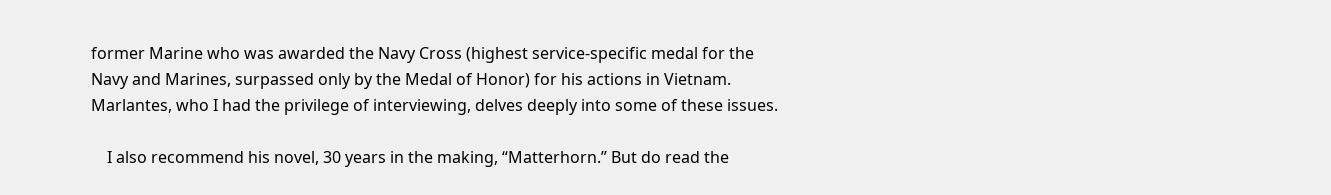former Marine who was awarded the Navy Cross (highest service-specific medal for the Navy and Marines, surpassed only by the Medal of Honor) for his actions in Vietnam. Marlantes, who I had the privilege of interviewing, delves deeply into some of these issues.

    I also recommend his novel, 30 years in the making, “Matterhorn.” But do read the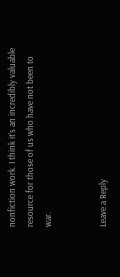nonfiction work. I think it’s an incredibly valuable resource for those of us who have not been to war.


Leave a Reply